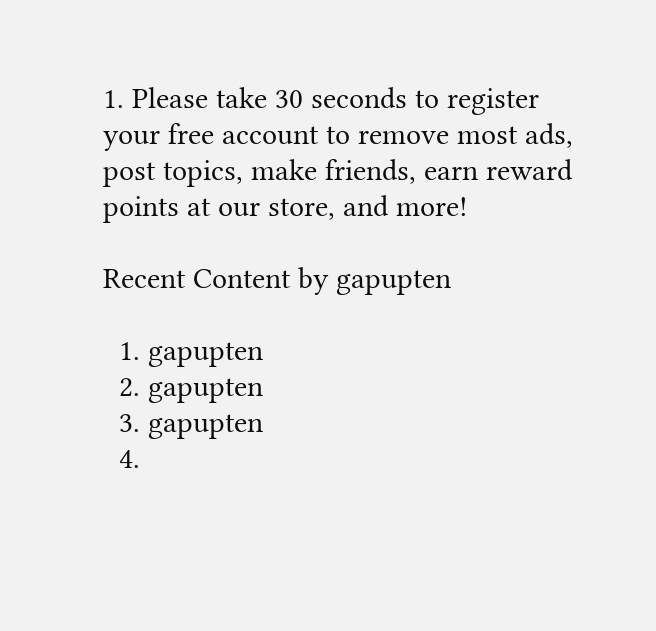1. Please take 30 seconds to register your free account to remove most ads, post topics, make friends, earn reward points at our store, and more!

Recent Content by gapupten

  1. gapupten
  2. gapupten
  3. gapupten
  4.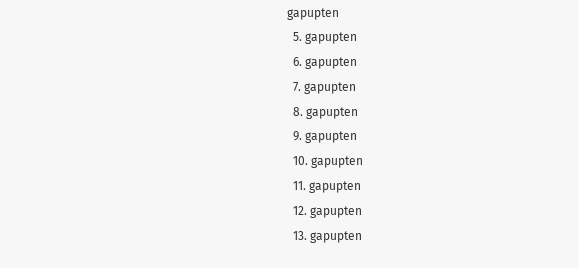gapupten
  5. gapupten
  6. gapupten
  7. gapupten
  8. gapupten
  9. gapupten
  10. gapupten
  11. gapupten
  12. gapupten
  13. gapupten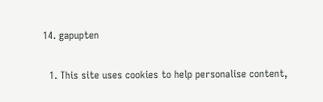14. gapupten

  1. This site uses cookies to help personalise content,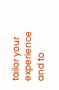tailor your experience and to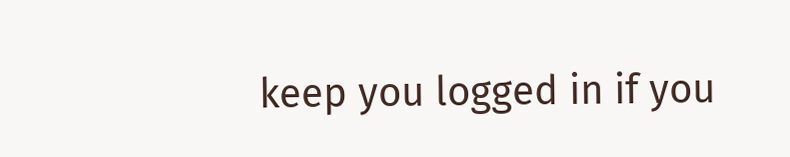keep you logged in if you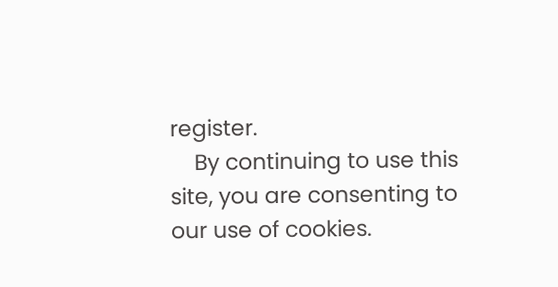register.
    By continuing to use this site, you are consenting to our use of cookies.